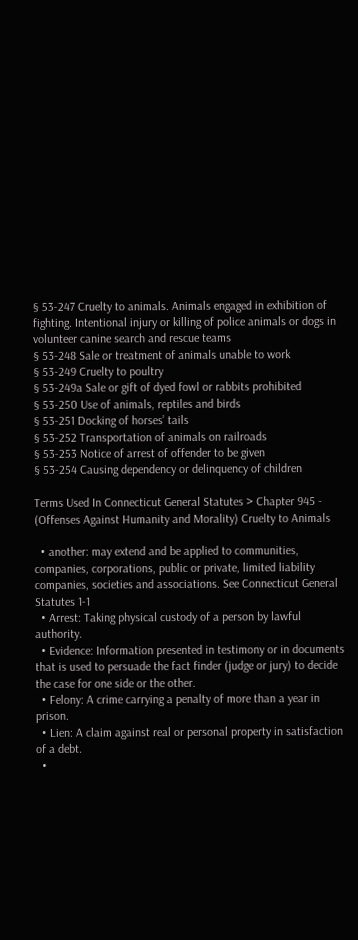§ 53-247 Cruelty to animals. Animals engaged in exhibition of fighting. Intentional injury or killing of police animals or dogs in volunteer canine search and rescue teams
§ 53-248 Sale or treatment of animals unable to work
§ 53-249 Cruelty to poultry
§ 53-249a Sale or gift of dyed fowl or rabbits prohibited
§ 53-250 Use of animals, reptiles and birds
§ 53-251 Docking of horses’ tails
§ 53-252 Transportation of animals on railroads
§ 53-253 Notice of arrest of offender to be given
§ 53-254 Causing dependency or delinquency of children

Terms Used In Connecticut General Statutes > Chapter 945 - (Offenses Against Humanity and Morality) Cruelty to Animals

  • another: may extend and be applied to communities, companies, corporations, public or private, limited liability companies, societies and associations. See Connecticut General Statutes 1-1
  • Arrest: Taking physical custody of a person by lawful authority.
  • Evidence: Information presented in testimony or in documents that is used to persuade the fact finder (judge or jury) to decide the case for one side or the other.
  • Felony: A crime carrying a penalty of more than a year in prison.
  • Lien: A claim against real or personal property in satisfaction of a debt.
  •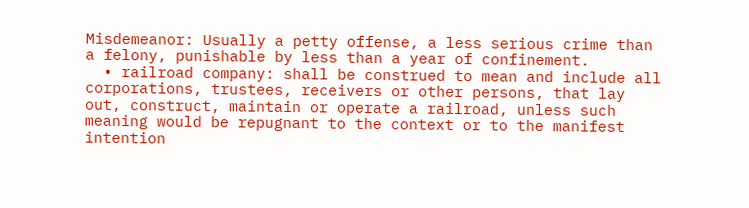Misdemeanor: Usually a petty offense, a less serious crime than a felony, punishable by less than a year of confinement.
  • railroad company: shall be construed to mean and include all corporations, trustees, receivers or other persons, that lay out, construct, maintain or operate a railroad, unless such meaning would be repugnant to the context or to the manifest intention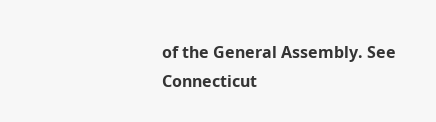of the General Assembly. See Connecticut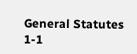General Statutes 1-1